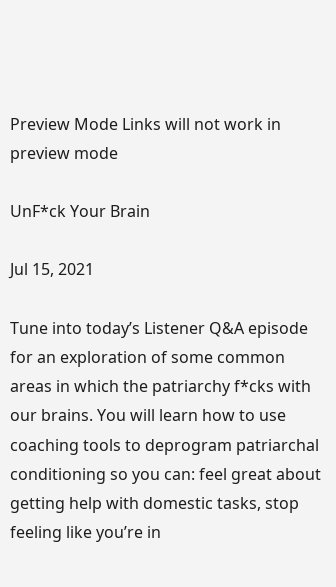Preview Mode Links will not work in preview mode

UnF*ck Your Brain

Jul 15, 2021

Tune into today’s Listener Q&A episode for an exploration of some common areas in which the patriarchy f*cks with our brains. You will learn how to use coaching tools to deprogram patriarchal conditioning so you can: feel great about getting help with domestic tasks, stop feeling like you’re in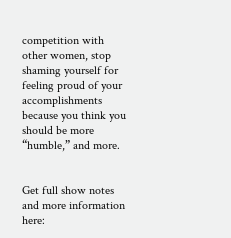competition with other women, stop shaming yourself for feeling proud of your accomplishments because you think you should be more “humble,” and more.


Get full show notes and more information here: